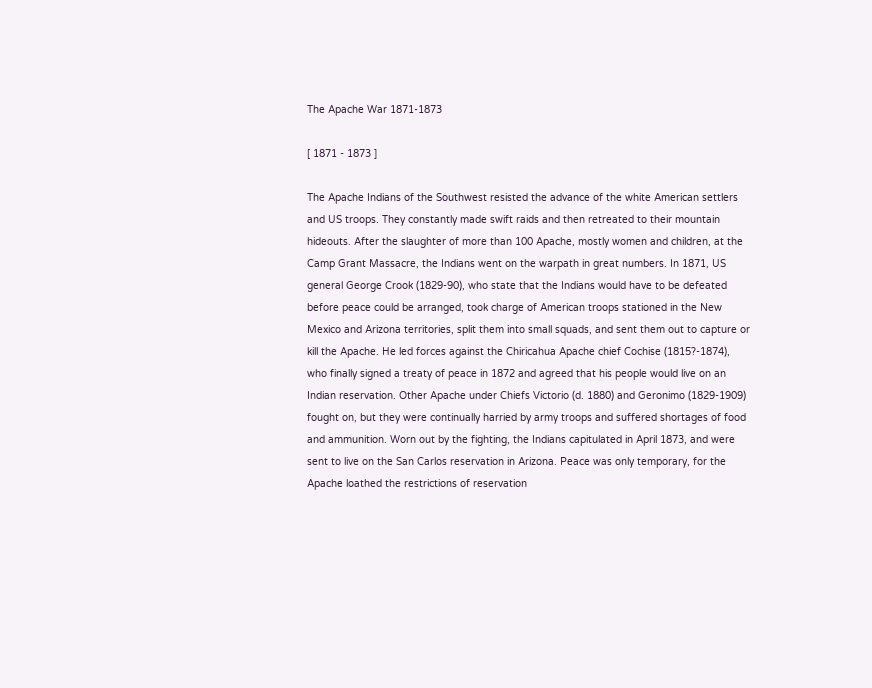The Apache War 1871-1873

[ 1871 - 1873 ]

The Apache Indians of the Southwest resisted the advance of the white American settlers and US troops. They constantly made swift raids and then retreated to their mountain hideouts. After the slaughter of more than 100 Apache, mostly women and children, at the Camp Grant Massacre, the Indians went on the warpath in great numbers. In 1871, US general George Crook (1829-90), who state that the Indians would have to be defeated before peace could be arranged, took charge of American troops stationed in the New Mexico and Arizona territories, split them into small squads, and sent them out to capture or kill the Apache. He led forces against the Chiricahua Apache chief Cochise (1815?-1874), who finally signed a treaty of peace in 1872 and agreed that his people would live on an Indian reservation. Other Apache under Chiefs Victorio (d. 1880) and Geronimo (1829-1909) fought on, but they were continually harried by army troops and suffered shortages of food and ammunition. Worn out by the fighting, the Indians capitulated in April 1873, and were sent to live on the San Carlos reservation in Arizona. Peace was only temporary, for the Apache loathed the restrictions of reservation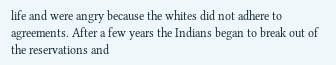life and were angry because the whites did not adhere to agreements. After a few years the Indians began to break out of the reservations and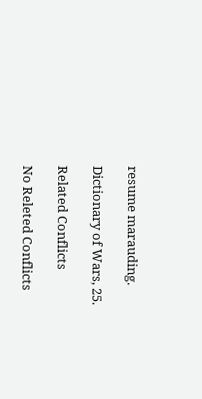resume marauding.

Dictionary of Wars, 25.

Related Conflicts

No Releted Conflicts